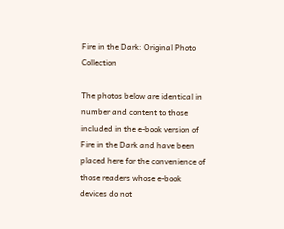Fire in the Dark: Original Photo Collection

The photos below are identical in number and content to those included in the e-book version of Fire in the Dark and have been placed here for the convenience of those readers whose e-book devices do not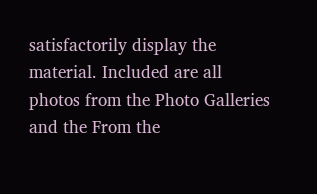satisfactorily display the material. Included are all photos from the Photo Galleries and the From the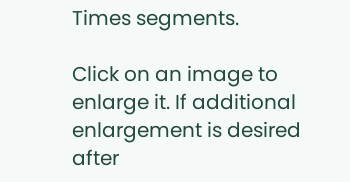Times segments.

Click on an image to enlarge it. If additional enlargement is desired after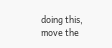doing this, move the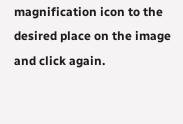magnification icon to the desired place on the image and click again.